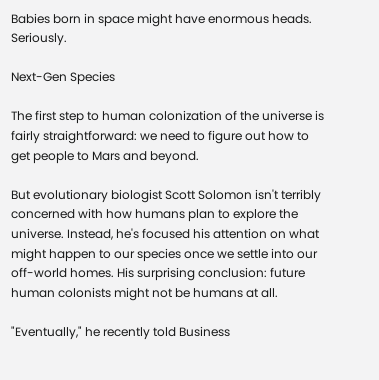Babies born in space might have enormous heads. Seriously.

Next-Gen Species

The first step to human colonization of the universe is fairly straightforward: we need to figure out how to get people to Mars and beyond.

But evolutionary biologist Scott Solomon isn't terribly concerned with how humans plan to explore the universe. Instead, he's focused his attention on what might happen to our species once we settle into our off-world homes. His surprising conclusion: future human colonists might not be humans at all.

"Eventually," he recently told Business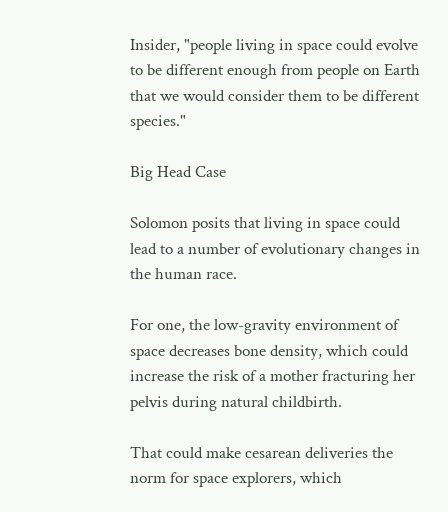Insider, "people living in space could evolve to be different enough from people on Earth that we would consider them to be different species."

Big Head Case

Solomon posits that living in space could lead to a number of evolutionary changes in the human race.

For one, the low-gravity environment of space decreases bone density, which could increase the risk of a mother fracturing her pelvis during natural childbirth.

That could make cesarean deliveries the norm for space explorers, which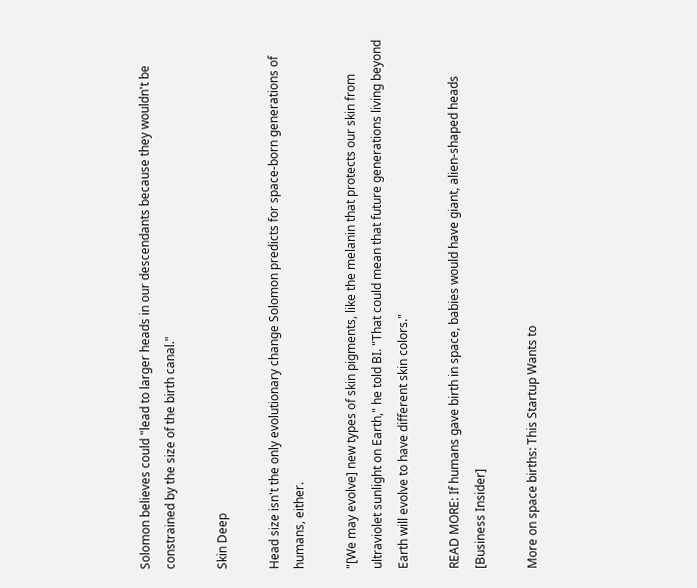Solomon believes could "lead to larger heads in our descendants because they wouldn't be constrained by the size of the birth canal."

Skin Deep

Head size isn't the only evolutionary change Solomon predicts for space-born generations of humans, either.

"[We may evolve] new types of skin pigments, like the melanin that protects our skin from ultraviolet sunlight on Earth," he told BI. "That could mean that future generations living beyond Earth will evolve to have different skin colors."

READ MORE: If humans gave birth in space, babies would have giant, alien-shaped heads [Business Insider]

More on space births: This Startup Wants to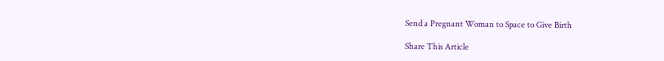Send a Pregnant Woman to Space to Give Birth

Share This Article